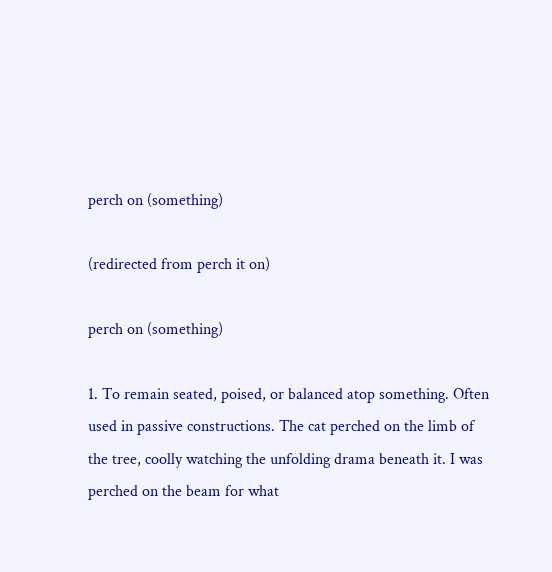perch on (something)

(redirected from perch it on)

perch on (something)

1. To remain seated, poised, or balanced atop something. Often used in passive constructions. The cat perched on the limb of the tree, coolly watching the unfolding drama beneath it. I was perched on the beam for what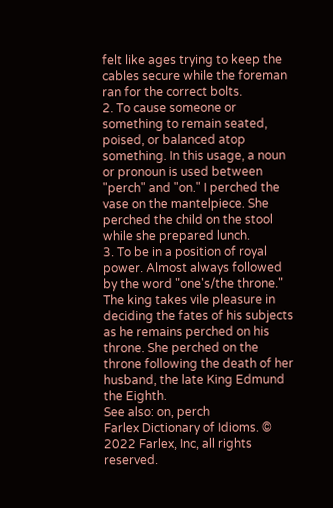felt like ages trying to keep the cables secure while the foreman ran for the correct bolts.
2. To cause someone or something to remain seated, poised, or balanced atop something. In this usage, a noun or pronoun is used between "perch" and "on." I perched the vase on the mantelpiece. She perched the child on the stool while she prepared lunch.
3. To be in a position of royal power. Almost always followed by the word "one's/the throne." The king takes vile pleasure in deciding the fates of his subjects as he remains perched on his throne. She perched on the throne following the death of her husband, the late King Edmund the Eighth.
See also: on, perch
Farlex Dictionary of Idioms. © 2022 Farlex, Inc, all rights reserved.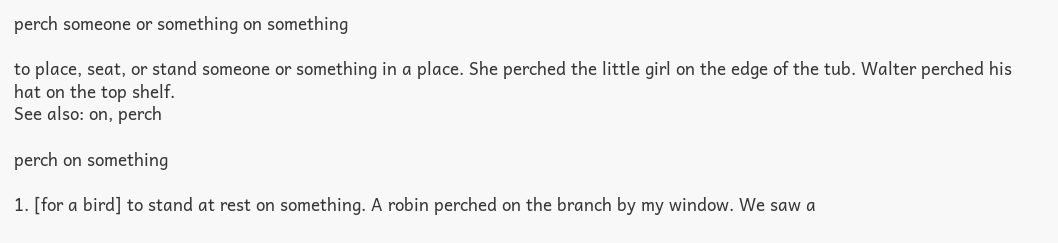perch someone or something on something

to place, seat, or stand someone or something in a place. She perched the little girl on the edge of the tub. Walter perched his hat on the top shelf.
See also: on, perch

perch on something

1. [for a bird] to stand at rest on something. A robin perched on the branch by my window. We saw a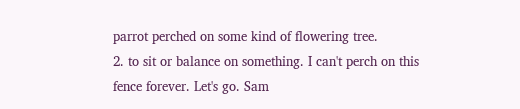parrot perched on some kind of flowering tree.
2. to sit or balance on something. I can't perch on this fence forever. Let's go. Sam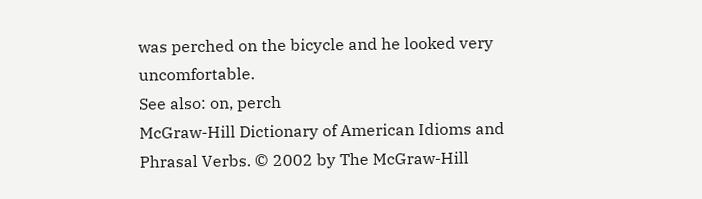was perched on the bicycle and he looked very uncomfortable.
See also: on, perch
McGraw-Hill Dictionary of American Idioms and Phrasal Verbs. © 2002 by The McGraw-Hill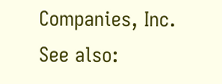Companies, Inc.
See also: